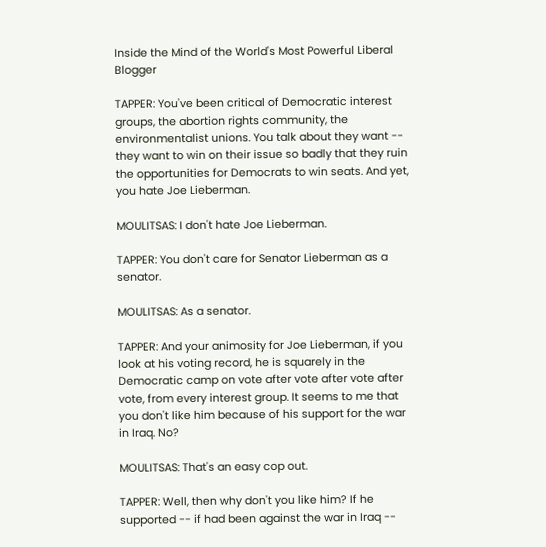Inside the Mind of the World's Most Powerful Liberal Blogger

TAPPER: You've been critical of Democratic interest groups, the abortion rights community, the environmentalist unions. You talk about they want -- they want to win on their issue so badly that they ruin the opportunities for Democrats to win seats. And yet, you hate Joe Lieberman.

MOULITSAS: I don't hate Joe Lieberman.

TAPPER: You don't care for Senator Lieberman as a senator.

MOULITSAS: As a senator.

TAPPER: And your animosity for Joe Lieberman, if you look at his voting record, he is squarely in the Democratic camp on vote after vote after vote after vote, from every interest group. It seems to me that you don't like him because of his support for the war in Iraq. No?

MOULITSAS: That's an easy cop out.

TAPPER: Well, then why don't you like him? If he supported -- if had been against the war in Iraq --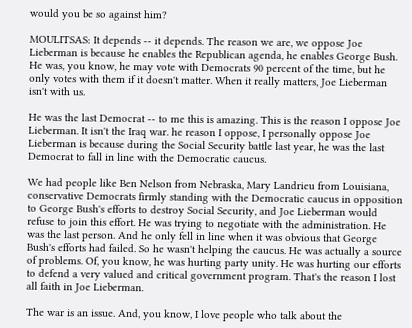would you be so against him?

MOULITSAS: It depends -- it depends. The reason we are, we oppose Joe Lieberman is because he enables the Republican agenda, he enables George Bush. He was, you know, he may vote with Democrats 90 percent of the time, but he only votes with them if it doesn't matter. When it really matters, Joe Lieberman isn't with us.

He was the last Democrat -- to me this is amazing. This is the reason I oppose Joe Lieberman. It isn't the Iraq war. he reason I oppose, I personally oppose Joe Lieberman is because during the Social Security battle last year, he was the last Democrat to fall in line with the Democratic caucus.

We had people like Ben Nelson from Nebraska, Mary Landrieu from Louisiana, conservative Democrats firmly standing with the Democratic caucus in opposition to George Bush's efforts to destroy Social Security, and Joe Lieberman would refuse to join this effort. He was trying to negotiate with the administration. He was the last person. And he only fell in line when it was obvious that George Bush's efforts had failed. So he wasn't helping the caucus. He was actually a source of problems. Of, you know, he was hurting party unity. He was hurting our efforts to defend a very valued and critical government program. That's the reason I lost all faith in Joe Lieberman.

The war is an issue. And, you know, I love people who talk about the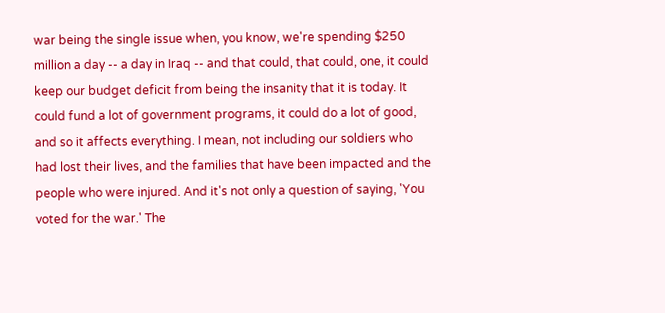war being the single issue when, you know, we're spending $250 million a day -- a day in Iraq -- and that could, that could, one, it could keep our budget deficit from being the insanity that it is today. It could fund a lot of government programs, it could do a lot of good, and so it affects everything. I mean, not including our soldiers who had lost their lives, and the families that have been impacted and the people who were injured. And it's not only a question of saying, 'You voted for the war.' The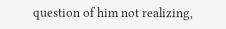question of him not realizing,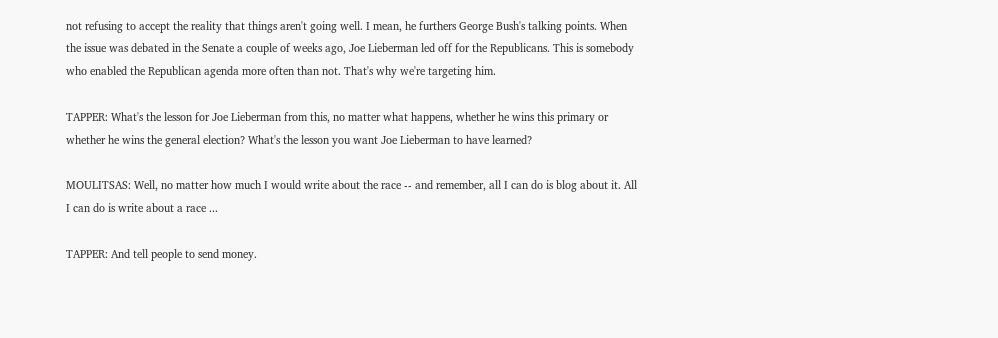not refusing to accept the reality that things aren't going well. I mean, he furthers George Bush's talking points. When the issue was debated in the Senate a couple of weeks ago, Joe Lieberman led off for the Republicans. This is somebody who enabled the Republican agenda more often than not. That's why we're targeting him.

TAPPER: What's the lesson for Joe Lieberman from this, no matter what happens, whether he wins this primary or whether he wins the general election? What's the lesson you want Joe Lieberman to have learned?

MOULITSAS: Well, no matter how much I would write about the race -- and remember, all I can do is blog about it. All I can do is write about a race ...

TAPPER: And tell people to send money.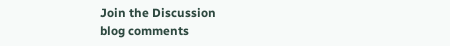Join the Discussion
blog comments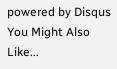powered by Disqus
You Might Also Like...